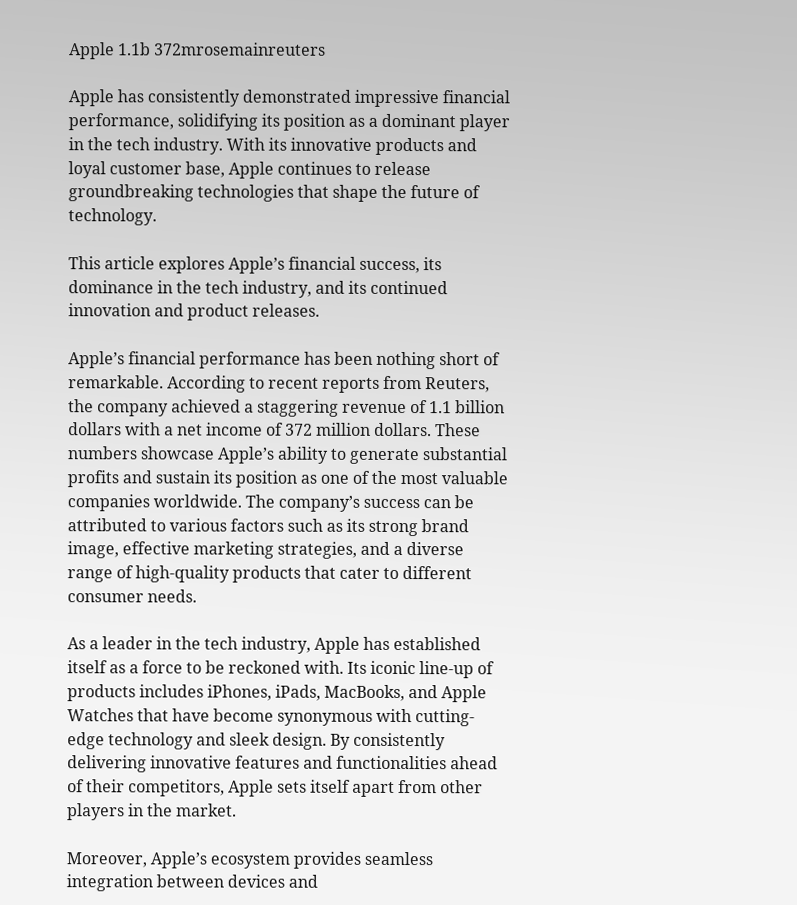Apple 1.1b 372mrosemainreuters

Apple has consistently demonstrated impressive financial performance, solidifying its position as a dominant player in the tech industry. With its innovative products and loyal customer base, Apple continues to release groundbreaking technologies that shape the future of technology.

This article explores Apple’s financial success, its dominance in the tech industry, and its continued innovation and product releases.

Apple’s financial performance has been nothing short of remarkable. According to recent reports from Reuters, the company achieved a staggering revenue of 1.1 billion dollars with a net income of 372 million dollars. These numbers showcase Apple’s ability to generate substantial profits and sustain its position as one of the most valuable companies worldwide. The company’s success can be attributed to various factors such as its strong brand image, effective marketing strategies, and a diverse range of high-quality products that cater to different consumer needs.

As a leader in the tech industry, Apple has established itself as a force to be reckoned with. Its iconic line-up of products includes iPhones, iPads, MacBooks, and Apple Watches that have become synonymous with cutting-edge technology and sleek design. By consistently delivering innovative features and functionalities ahead of their competitors, Apple sets itself apart from other players in the market.

Moreover, Apple’s ecosystem provides seamless integration between devices and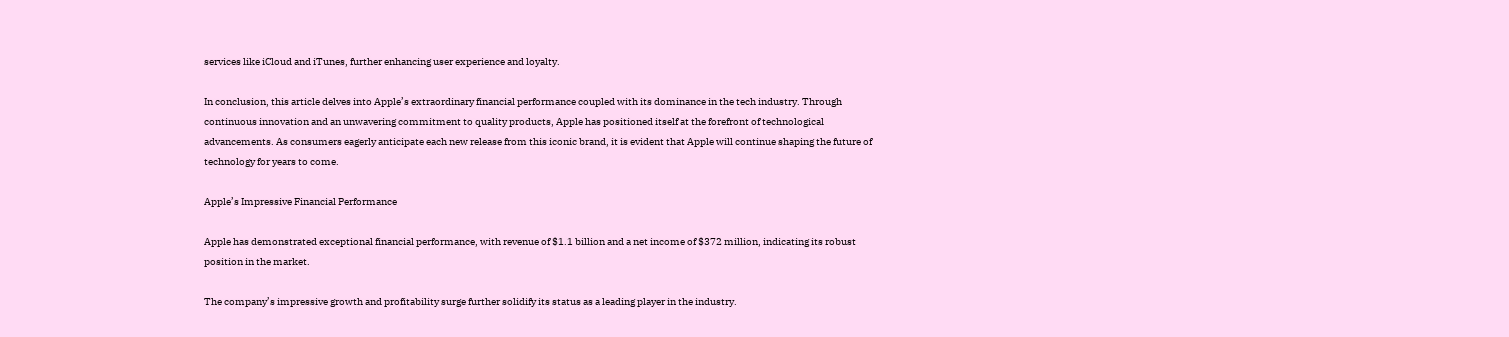services like iCloud and iTunes, further enhancing user experience and loyalty.

In conclusion, this article delves into Apple’s extraordinary financial performance coupled with its dominance in the tech industry. Through continuous innovation and an unwavering commitment to quality products, Apple has positioned itself at the forefront of technological advancements. As consumers eagerly anticipate each new release from this iconic brand, it is evident that Apple will continue shaping the future of technology for years to come.

Apple’s Impressive Financial Performance

Apple has demonstrated exceptional financial performance, with revenue of $1.1 billion and a net income of $372 million, indicating its robust position in the market.

The company’s impressive growth and profitability surge further solidify its status as a leading player in the industry.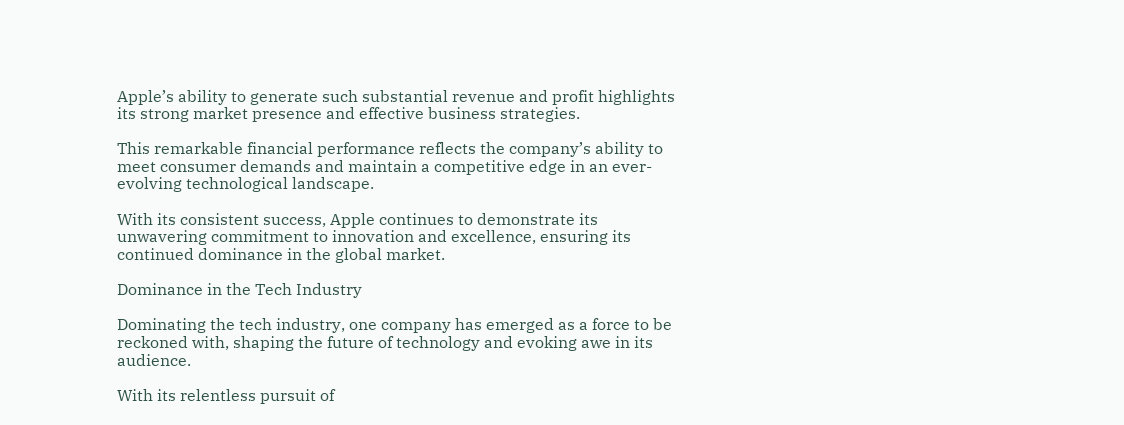Apple’s ability to generate such substantial revenue and profit highlights its strong market presence and effective business strategies.

This remarkable financial performance reflects the company’s ability to meet consumer demands and maintain a competitive edge in an ever-evolving technological landscape.

With its consistent success, Apple continues to demonstrate its unwavering commitment to innovation and excellence, ensuring its continued dominance in the global market.

Dominance in the Tech Industry

Dominating the tech industry, one company has emerged as a force to be reckoned with, shaping the future of technology and evoking awe in its audience.

With its relentless pursuit of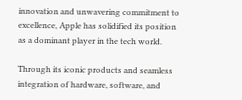innovation and unwavering commitment to excellence, Apple has solidified its position as a dominant player in the tech world.

Through its iconic products and seamless integration of hardware, software, and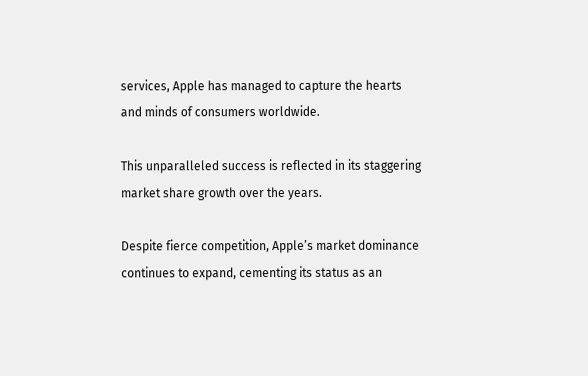services, Apple has managed to capture the hearts and minds of consumers worldwide.

This unparalleled success is reflected in its staggering market share growth over the years.

Despite fierce competition, Apple’s market dominance continues to expand, cementing its status as an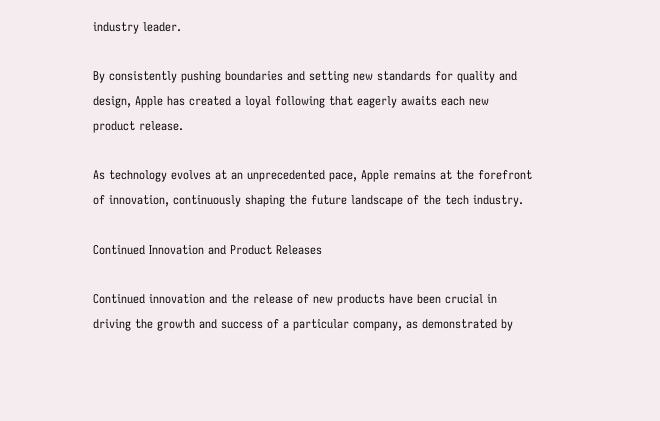industry leader.

By consistently pushing boundaries and setting new standards for quality and design, Apple has created a loyal following that eagerly awaits each new product release.

As technology evolves at an unprecedented pace, Apple remains at the forefront of innovation, continuously shaping the future landscape of the tech industry.

Continued Innovation and Product Releases

Continued innovation and the release of new products have been crucial in driving the growth and success of a particular company, as demonstrated by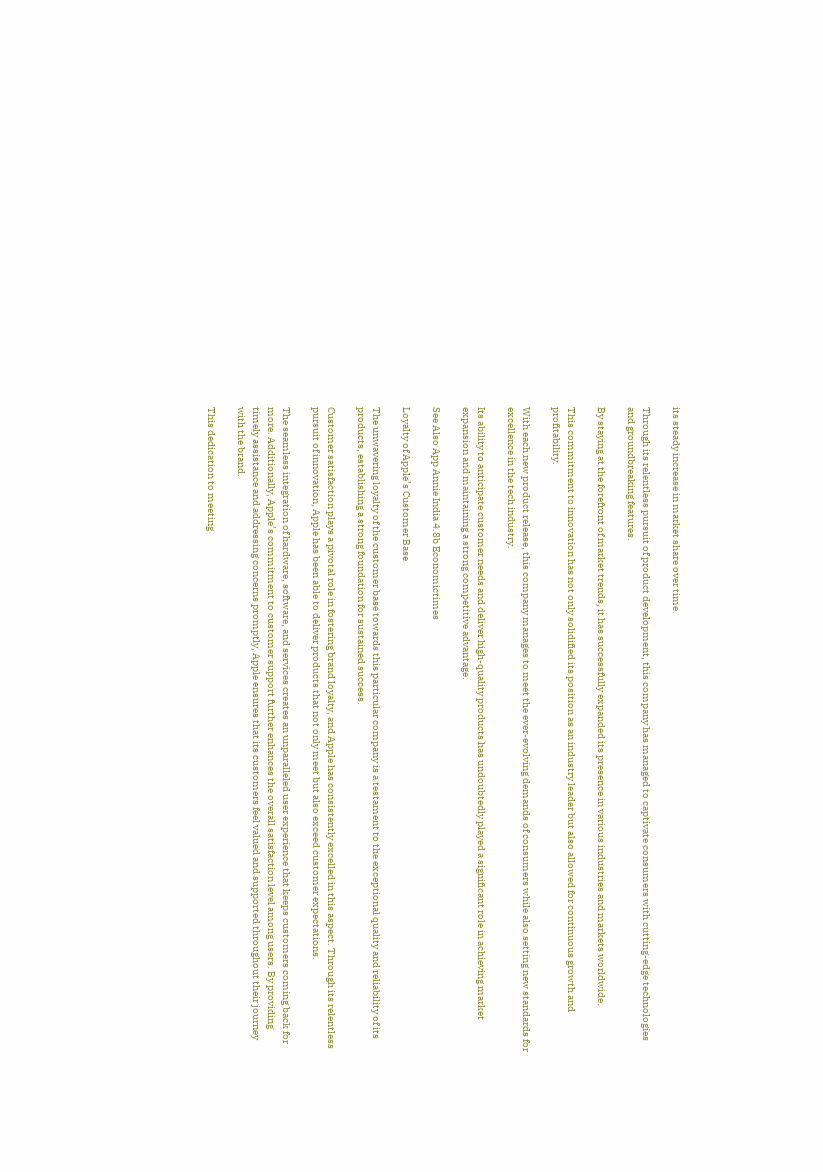its steady increase in market share over time.

Through its relentless pursuit of product development, this company has managed to captivate consumers with cutting-edge technologies and groundbreaking features.

By staying at the forefront of market trends, it has successfully expanded its presence in various industries and markets worldwide.

This commitment to innovation has not only solidified its position as an industry leader but also allowed for continuous growth and profitability.

With each new product release, this company manages to meet the ever-evolving demands of consumers while also setting new standards for excellence in the tech industry.

Its ability to anticipate customer needs and deliver high-quality products has undoubtedly played a significant role in achieving market expansion and maintaining a strong competitive advantage.

See Also App Annie India 4.8b Economictimes

Loyalty of Apple’s Customer Base

The unwavering loyalty of the customer base towards this particular company is a testament to the exceptional quality and reliability of its products, establishing a strong foundation for sustained success.

Customer satisfaction plays a pivotal role in fostering brand loyalty, and Apple has consistently excelled in this aspect. Through its relentless pursuit of innovation, Apple has been able to deliver products that not only meet but also exceed customer expectations.

The seamless integration of hardware, software, and services creates an unparalleled user experience that keeps customers coming back for more. Additionally, Apple’s commitment to customer support further enhances the overall satisfaction level among users. By providing timely assistance and addressing concerns promptly, Apple ensures that its customers feel valued and supported throughout their journey with the brand.

This dedication to meeting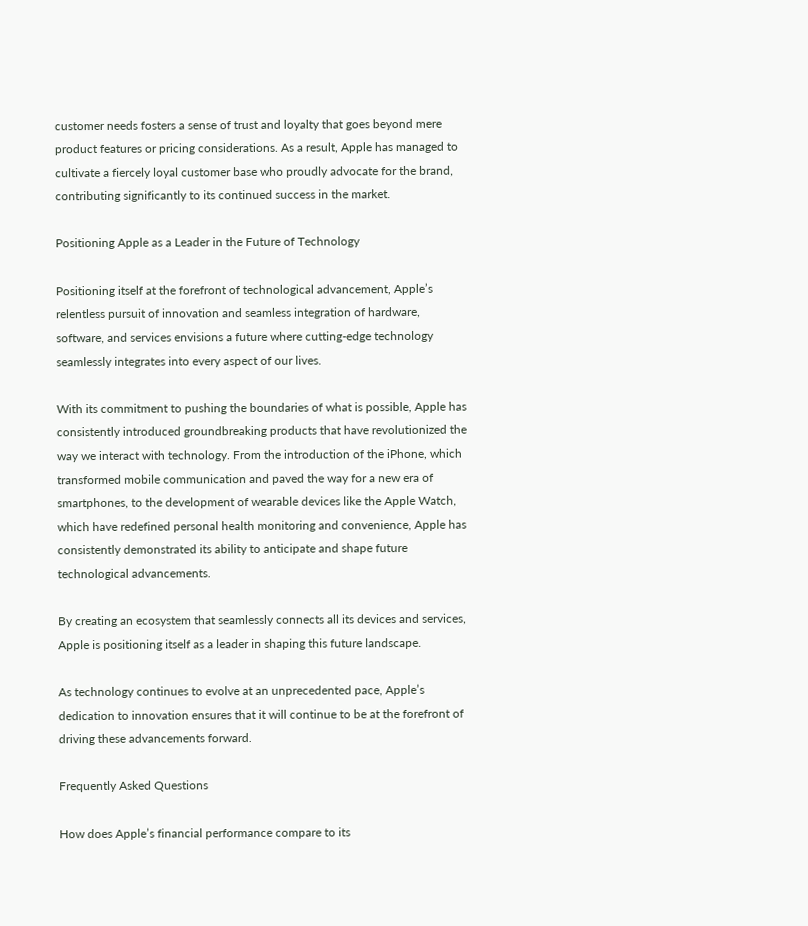customer needs fosters a sense of trust and loyalty that goes beyond mere product features or pricing considerations. As a result, Apple has managed to cultivate a fiercely loyal customer base who proudly advocate for the brand, contributing significantly to its continued success in the market.

Positioning Apple as a Leader in the Future of Technology

Positioning itself at the forefront of technological advancement, Apple’s relentless pursuit of innovation and seamless integration of hardware, software, and services envisions a future where cutting-edge technology seamlessly integrates into every aspect of our lives.

With its commitment to pushing the boundaries of what is possible, Apple has consistently introduced groundbreaking products that have revolutionized the way we interact with technology. From the introduction of the iPhone, which transformed mobile communication and paved the way for a new era of smartphones, to the development of wearable devices like the Apple Watch, which have redefined personal health monitoring and convenience, Apple has consistently demonstrated its ability to anticipate and shape future technological advancements.

By creating an ecosystem that seamlessly connects all its devices and services, Apple is positioning itself as a leader in shaping this future landscape.

As technology continues to evolve at an unprecedented pace, Apple’s dedication to innovation ensures that it will continue to be at the forefront of driving these advancements forward.

Frequently Asked Questions

How does Apple’s financial performance compare to its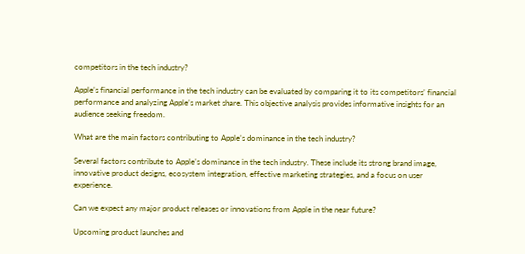competitors in the tech industry?

Apple’s financial performance in the tech industry can be evaluated by comparing it to its competitors’ financial performance and analyzing Apple’s market share. This objective analysis provides informative insights for an audience seeking freedom.

What are the main factors contributing to Apple’s dominance in the tech industry?

Several factors contribute to Apple’s dominance in the tech industry. These include its strong brand image, innovative product designs, ecosystem integration, effective marketing strategies, and a focus on user experience.

Can we expect any major product releases or innovations from Apple in the near future?

Upcoming product launches and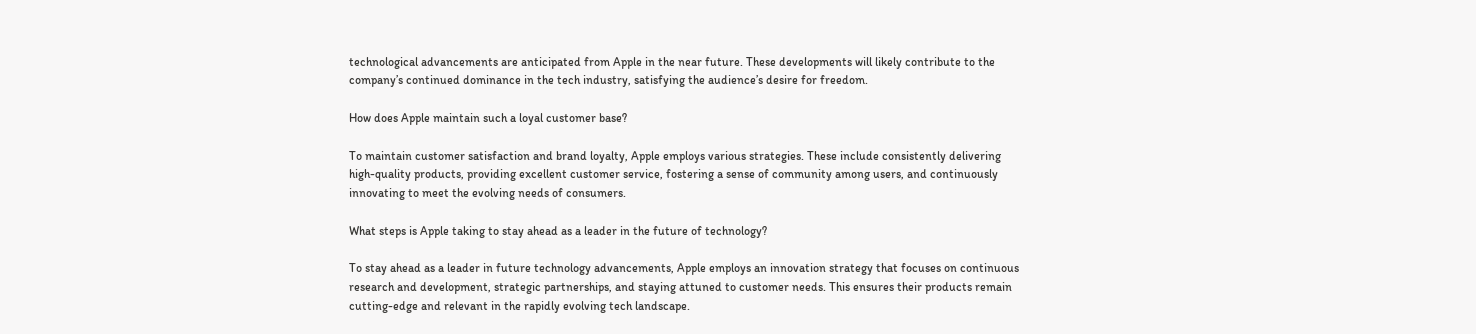technological advancements are anticipated from Apple in the near future. These developments will likely contribute to the company’s continued dominance in the tech industry, satisfying the audience’s desire for freedom.

How does Apple maintain such a loyal customer base?

To maintain customer satisfaction and brand loyalty, Apple employs various strategies. These include consistently delivering high-quality products, providing excellent customer service, fostering a sense of community among users, and continuously innovating to meet the evolving needs of consumers.

What steps is Apple taking to stay ahead as a leader in the future of technology?

To stay ahead as a leader in future technology advancements, Apple employs an innovation strategy that focuses on continuous research and development, strategic partnerships, and staying attuned to customer needs. This ensures their products remain cutting-edge and relevant in the rapidly evolving tech landscape.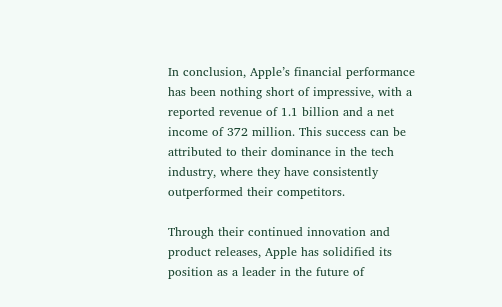In conclusion, Apple’s financial performance has been nothing short of impressive, with a reported revenue of 1.1 billion and a net income of 372 million. This success can be attributed to their dominance in the tech industry, where they have consistently outperformed their competitors.

Through their continued innovation and product releases, Apple has solidified its position as a leader in the future of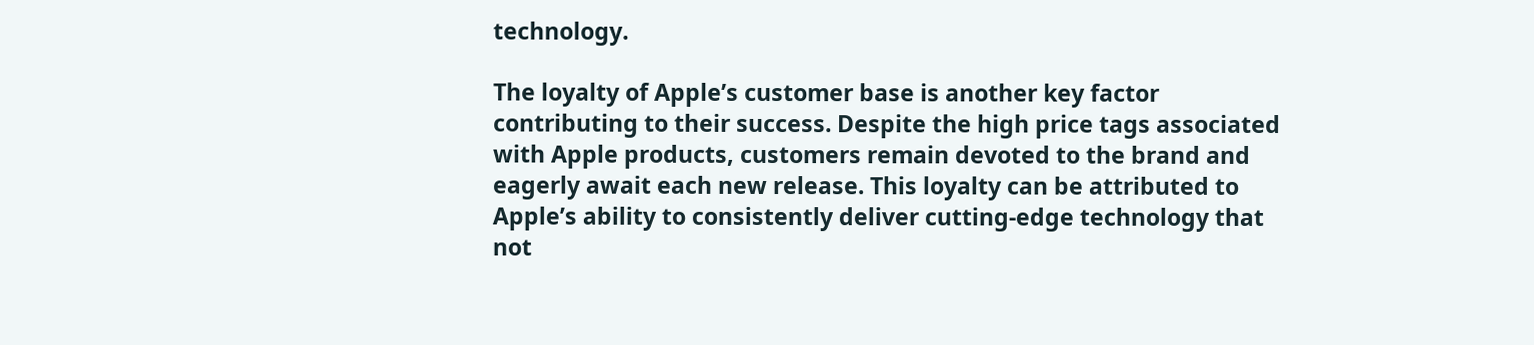technology.

The loyalty of Apple’s customer base is another key factor contributing to their success. Despite the high price tags associated with Apple products, customers remain devoted to the brand and eagerly await each new release. This loyalty can be attributed to Apple’s ability to consistently deliver cutting-edge technology that not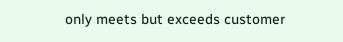only meets but exceeds customer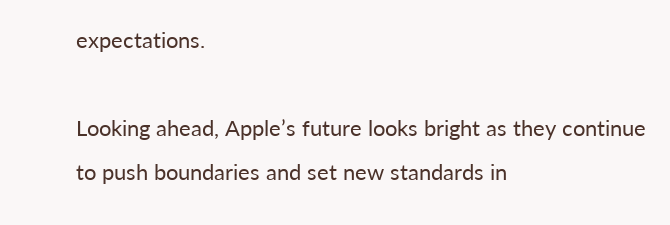expectations.

Looking ahead, Apple’s future looks bright as they continue to push boundaries and set new standards in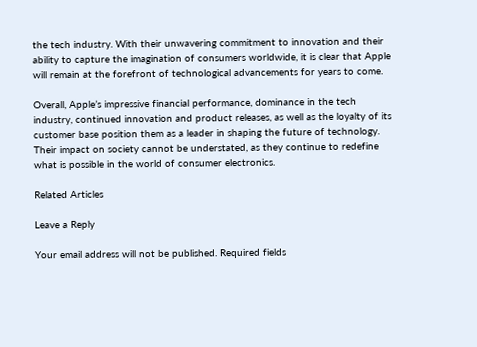the tech industry. With their unwavering commitment to innovation and their ability to capture the imagination of consumers worldwide, it is clear that Apple will remain at the forefront of technological advancements for years to come.

Overall, Apple’s impressive financial performance, dominance in the tech industry, continued innovation and product releases, as well as the loyalty of its customer base position them as a leader in shaping the future of technology. Their impact on society cannot be understated, as they continue to redefine what is possible in the world of consumer electronics.

Related Articles

Leave a Reply

Your email address will not be published. Required fields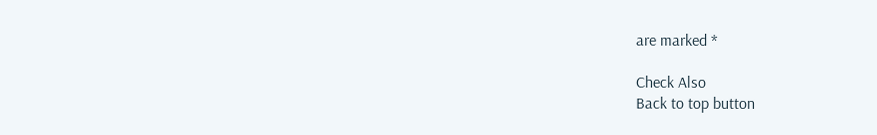are marked *

Check Also
Back to top button